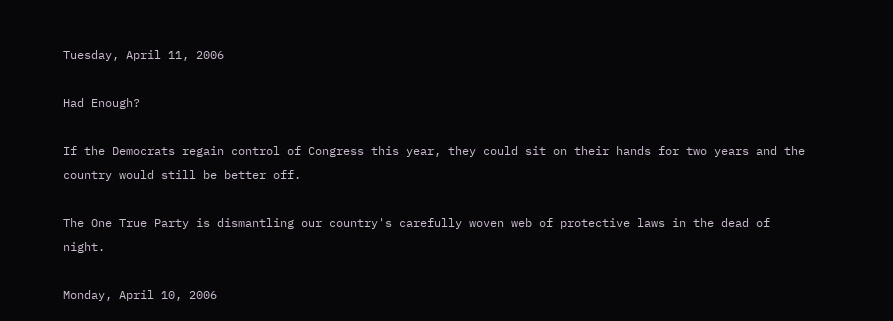Tuesday, April 11, 2006

Had Enough?

If the Democrats regain control of Congress this year, they could sit on their hands for two years and the country would still be better off.

The One True Party is dismantling our country's carefully woven web of protective laws in the dead of night.

Monday, April 10, 2006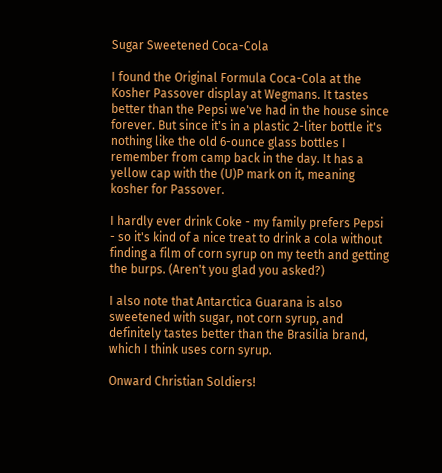Sugar Sweetened Coca-Cola

I found the Original Formula Coca-Cola at the Kosher Passover display at Wegmans. It tastes better than the Pepsi we've had in the house since forever. But since it's in a plastic 2-liter bottle it's nothing like the old 6-ounce glass bottles I remember from camp back in the day. It has a yellow cap with the (U)P mark on it, meaning kosher for Passover.

I hardly ever drink Coke - my family prefers Pepsi - so it's kind of a nice treat to drink a cola without finding a film of corn syrup on my teeth and getting the burps. (Aren't you glad you asked?)

I also note that Antarctica Guarana is also sweetened with sugar, not corn syrup, and definitely tastes better than the Brasilia brand, which I think uses corn syrup.

Onward Christian Soldiers!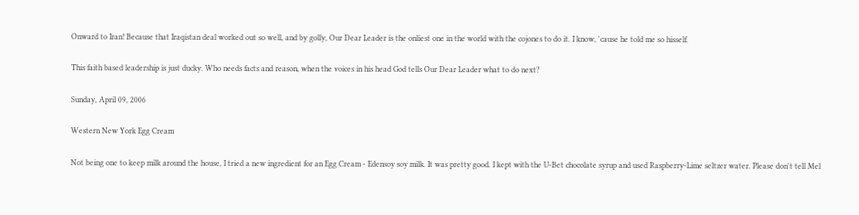Onward to Iran! Because that Iraqistan deal worked out so well, and by golly, Our Dear Leader is the onliest one in the world with the cojones to do it. I know, 'cause he told me so hisself.

This faith based leadership is just ducky. Who needs facts and reason, when the voices in his head God tells Our Dear Leader what to do next?

Sunday, April 09, 2006

Western New York Egg Cream

Not being one to keep milk around the house, I tried a new ingredient for an Egg Cream - Edensoy soy milk. It was pretty good. I kept with the U-Bet chocolate syrup and used Raspberry-Lime seltzer water. Please don't tell Mel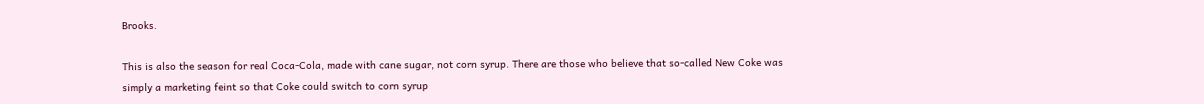Brooks.

This is also the season for real Coca-Cola, made with cane sugar, not corn syrup. There are those who believe that so-called New Coke was simply a marketing feint so that Coke could switch to corn syrup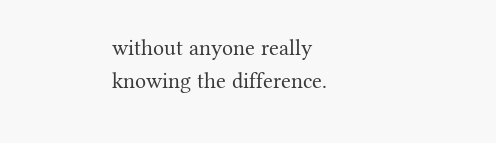without anyone really knowing the difference.